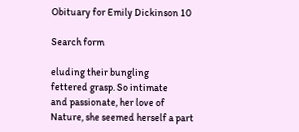Obituary for Emily Dickinson 10

Search form

eluding their bungling
fettered grasp. So intimate
and passionate, her love of
Nature, she seemed herself a part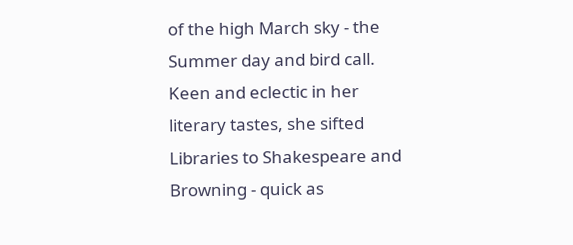of the high March sky - the
Summer day and bird call.
Keen and eclectic in her
literary tastes, she sifted
Libraries to Shakespeare and
Browning - quick as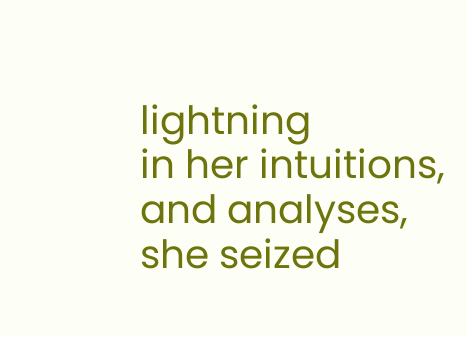lightning
in her intuitions, and analyses,
she seized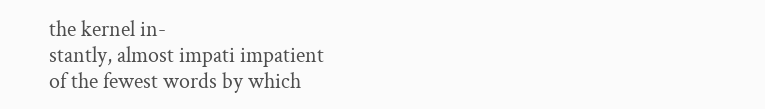the kernel in-
stantly, almost impati impatient
of the fewest words by which